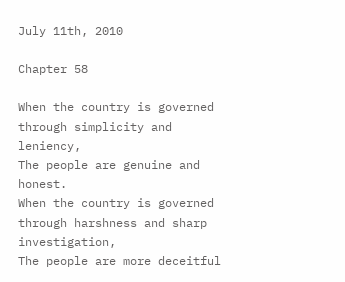July 11th, 2010

Chapter 58

When the country is governed through simplicity and leniency,
The people are genuine and honest.
When the country is governed through harshness and sharp investigation,
The people are more deceitful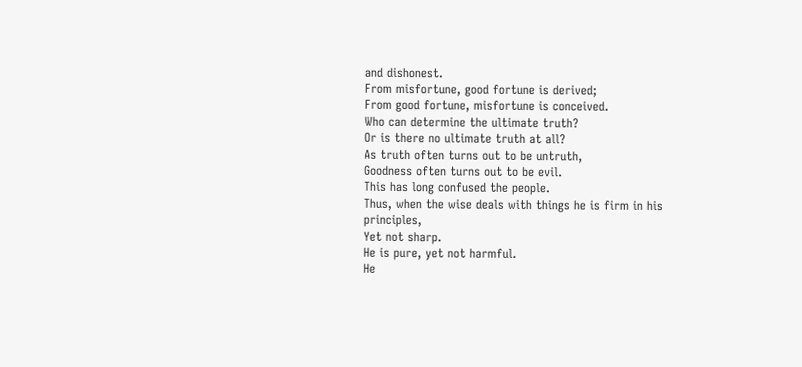and dishonest.
From misfortune, good fortune is derived;
From good fortune, misfortune is conceived.
Who can determine the ultimate truth?
Or is there no ultimate truth at all?
As truth often turns out to be untruth,
Goodness often turns out to be evil.
This has long confused the people.
Thus, when the wise deals with things he is firm in his principles,
Yet not sharp.
He is pure, yet not harmful.
He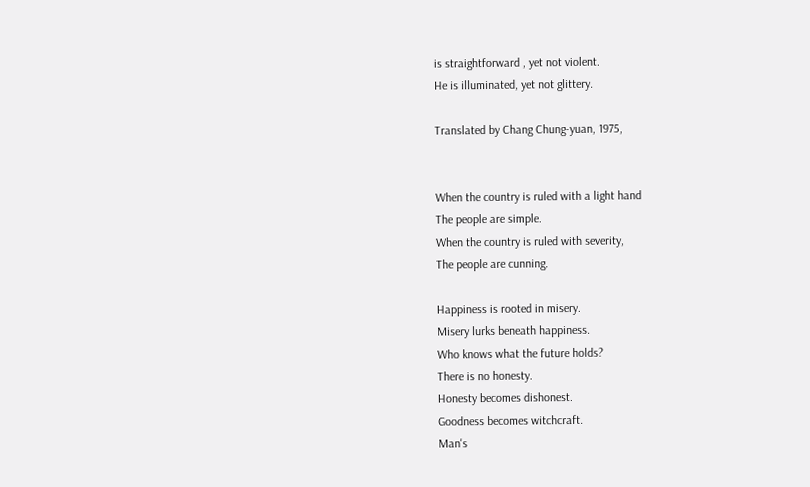is straightforward , yet not violent.
He is illuminated, yet not glittery.

Translated by Chang Chung-yuan, 1975,


When the country is ruled with a light hand
The people are simple.
When the country is ruled with severity,
The people are cunning.

Happiness is rooted in misery.
Misery lurks beneath happiness.
Who knows what the future holds?
There is no honesty.
Honesty becomes dishonest.
Goodness becomes witchcraft.
Man's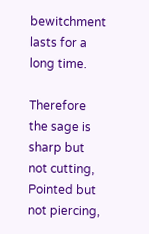bewitchment lasts for a long time.

Therefore the sage is sharp but not cutting,
Pointed but not piercing,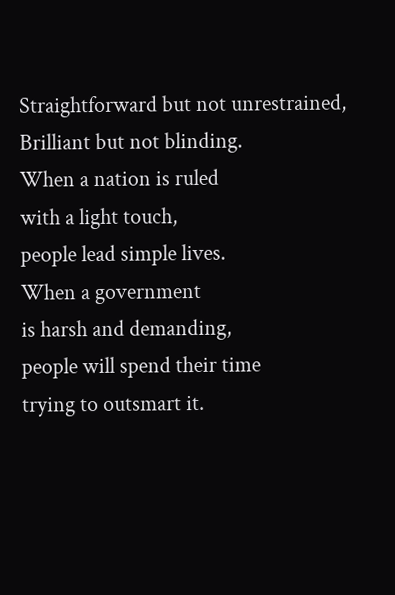Straightforward but not unrestrained,
Brilliant but not blinding.
When a nation is ruled
with a light touch,
people lead simple lives.
When a government
is harsh and demanding,
people will spend their time
trying to outsmart it.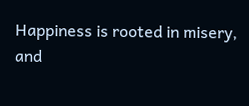Happiness is rooted in misery,
and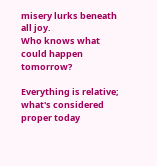misery lurks beneath all joy.
Who knows what could happen tomorrow?

Everything is relative;
what's considered proper today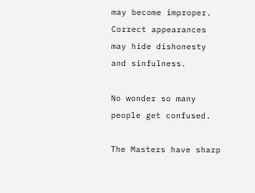may become improper.
Correct appearances
may hide dishonesty and sinfulness.

No wonder so many people get confused.

The Masters have sharp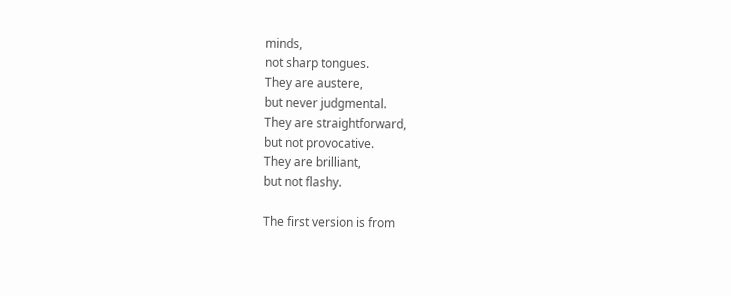minds,
not sharp tongues.
They are austere,
but never judgmental.
They are straightforward,
but not provocative.
They are brilliant,
but not flashy.

The first version is from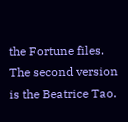the Fortune files. The second version is the Beatrice Tao.